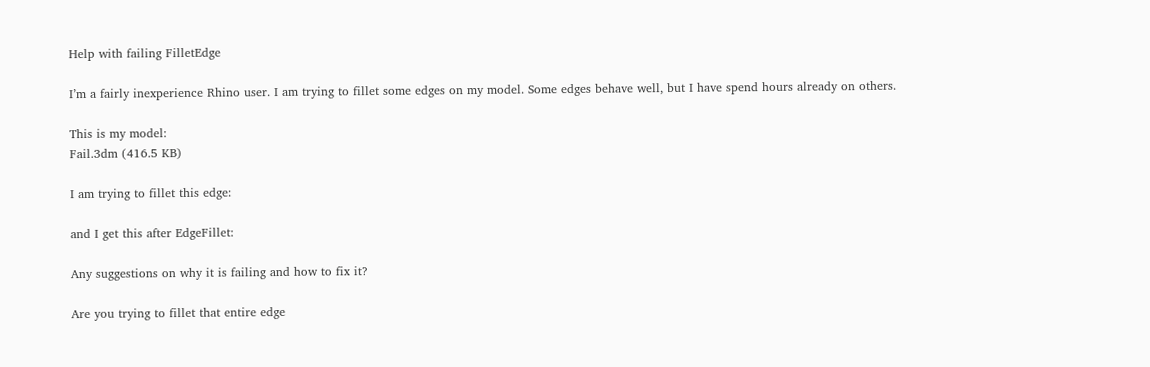Help with failing FilletEdge

I’m a fairly inexperience Rhino user. I am trying to fillet some edges on my model. Some edges behave well, but I have spend hours already on others.

This is my model:
Fail.3dm (416.5 KB)

I am trying to fillet this edge:

and I get this after EdgeFillet:

Any suggestions on why it is failing and how to fix it?

Are you trying to fillet that entire edge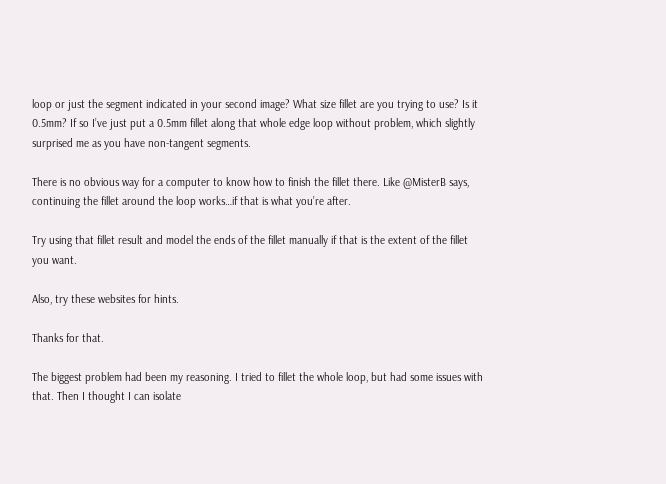loop or just the segment indicated in your second image? What size fillet are you trying to use? Is it 0.5mm? If so I’ve just put a 0.5mm fillet along that whole edge loop without problem, which slightly surprised me as you have non-tangent segments.

There is no obvious way for a computer to know how to finish the fillet there. Like @MisterB says, continuing the fillet around the loop works…if that is what you’re after.

Try using that fillet result and model the ends of the fillet manually if that is the extent of the fillet you want.

Also, try these websites for hints.

Thanks for that.

The biggest problem had been my reasoning. I tried to fillet the whole loop, but had some issues with that. Then I thought I can isolate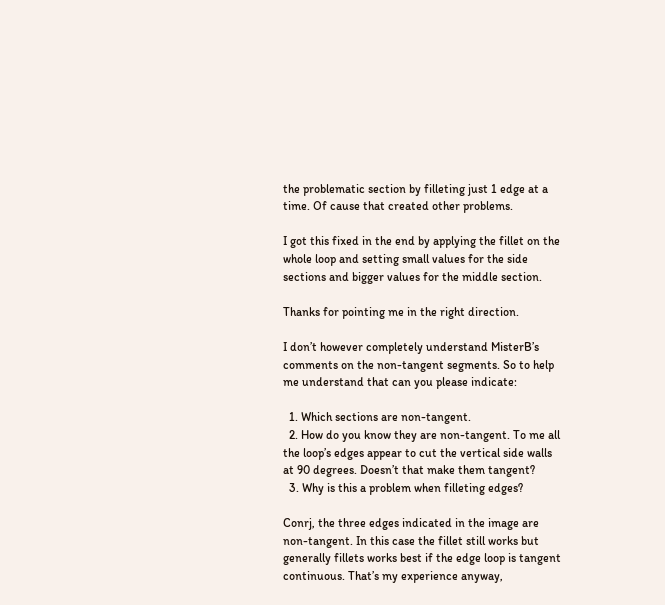the problematic section by filleting just 1 edge at a time. Of cause that created other problems.

I got this fixed in the end by applying the fillet on the whole loop and setting small values for the side sections and bigger values for the middle section.

Thanks for pointing me in the right direction.

I don’t however completely understand MisterB’s comments on the non-tangent segments. So to help me understand that can you please indicate:

  1. Which sections are non-tangent.
  2. How do you know they are non-tangent. To me all the loop’s edges appear to cut the vertical side walls at 90 degrees. Doesn’t that make them tangent?
  3. Why is this a problem when filleting edges?

Conrj, the three edges indicated in the image are non-tangent. In this case the fillet still works but generally fillets works best if the edge loop is tangent continuous. That’s my experience anyway,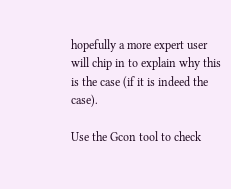hopefully a more expert user will chip in to explain why this is the case (if it is indeed the case).

Use the Gcon tool to check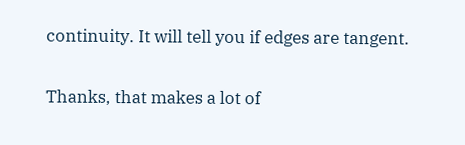continuity. It will tell you if edges are tangent.

Thanks, that makes a lot of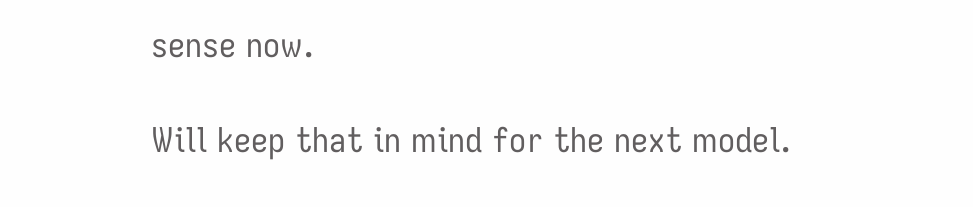sense now.

Will keep that in mind for the next model.